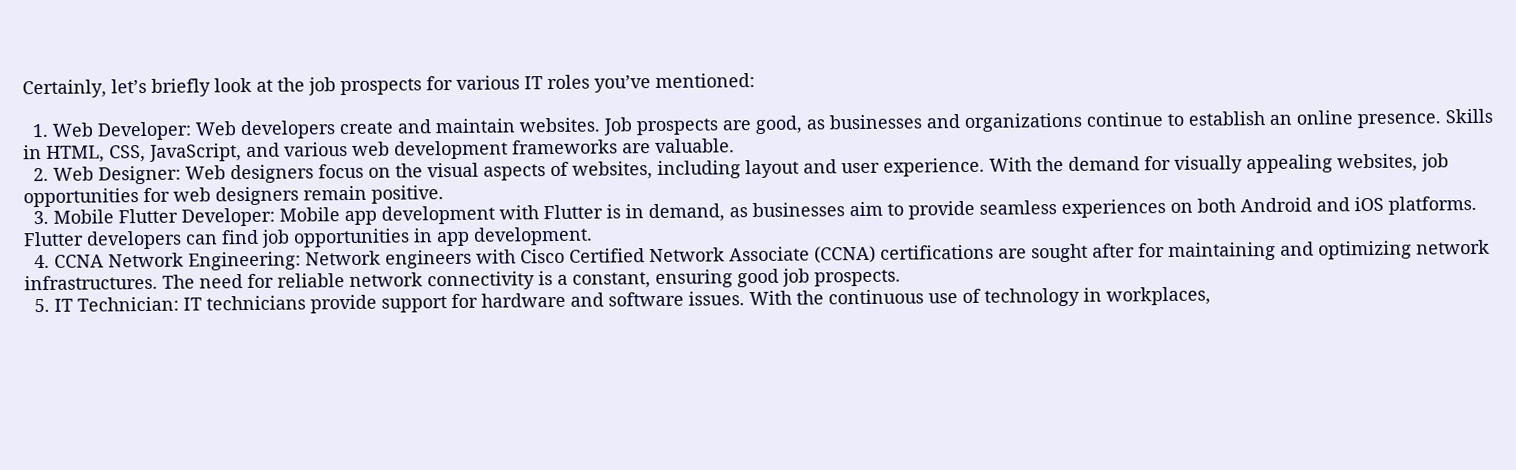Certainly, let’s briefly look at the job prospects for various IT roles you’ve mentioned:

  1. Web Developer: Web developers create and maintain websites. Job prospects are good, as businesses and organizations continue to establish an online presence. Skills in HTML, CSS, JavaScript, and various web development frameworks are valuable.
  2. Web Designer: Web designers focus on the visual aspects of websites, including layout and user experience. With the demand for visually appealing websites, job opportunities for web designers remain positive.
  3. Mobile Flutter Developer: Mobile app development with Flutter is in demand, as businesses aim to provide seamless experiences on both Android and iOS platforms. Flutter developers can find job opportunities in app development.
  4. CCNA Network Engineering: Network engineers with Cisco Certified Network Associate (CCNA) certifications are sought after for maintaining and optimizing network infrastructures. The need for reliable network connectivity is a constant, ensuring good job prospects.
  5. IT Technician: IT technicians provide support for hardware and software issues. With the continuous use of technology in workplaces,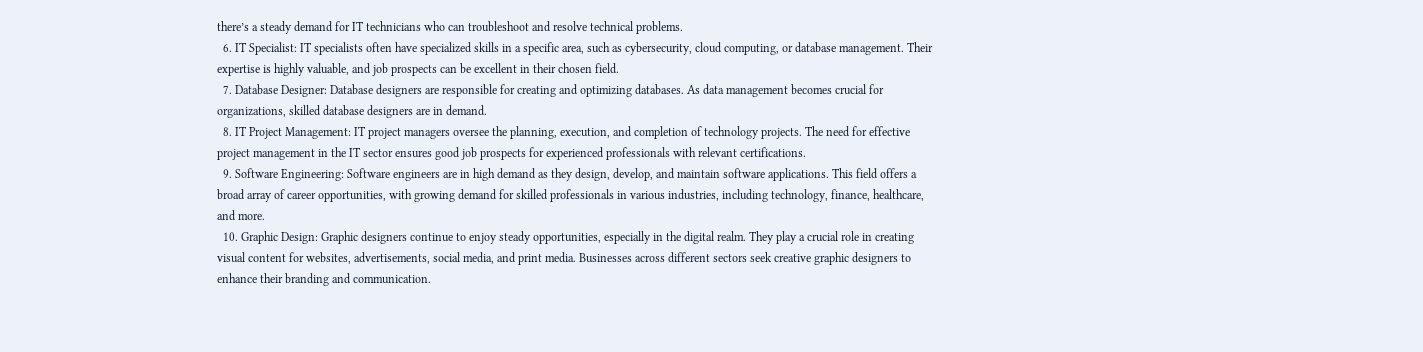there’s a steady demand for IT technicians who can troubleshoot and resolve technical problems.
  6. IT Specialist: IT specialists often have specialized skills in a specific area, such as cybersecurity, cloud computing, or database management. Their expertise is highly valuable, and job prospects can be excellent in their chosen field.
  7. Database Designer: Database designers are responsible for creating and optimizing databases. As data management becomes crucial for organizations, skilled database designers are in demand.
  8. IT Project Management: IT project managers oversee the planning, execution, and completion of technology projects. The need for effective project management in the IT sector ensures good job prospects for experienced professionals with relevant certifications.
  9. Software Engineering: Software engineers are in high demand as they design, develop, and maintain software applications. This field offers a broad array of career opportunities, with growing demand for skilled professionals in various industries, including technology, finance, healthcare, and more.
  10. Graphic Design: Graphic designers continue to enjoy steady opportunities, especially in the digital realm. They play a crucial role in creating visual content for websites, advertisements, social media, and print media. Businesses across different sectors seek creative graphic designers to enhance their branding and communication.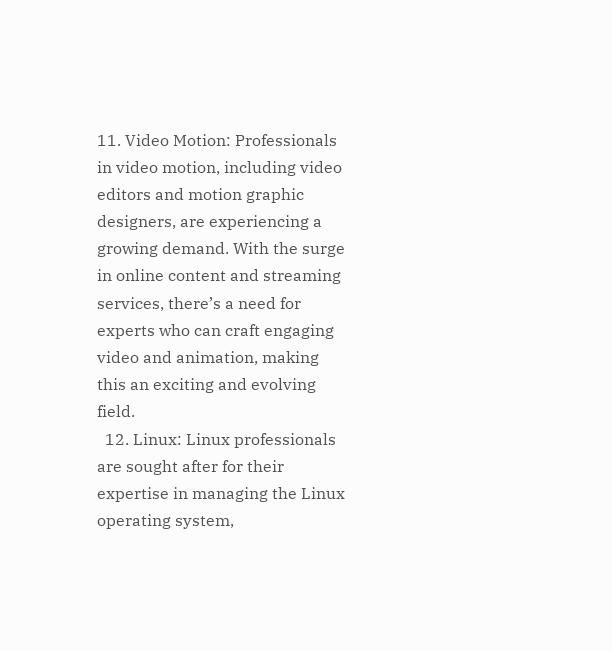11. Video Motion: Professionals in video motion, including video editors and motion graphic designers, are experiencing a growing demand. With the surge in online content and streaming services, there’s a need for experts who can craft engaging video and animation, making this an exciting and evolving field.
  12. Linux: Linux professionals are sought after for their expertise in managing the Linux operating system,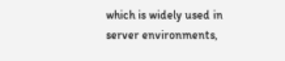which is widely used in server environments,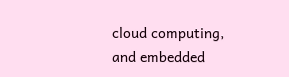cloud computing, and embedded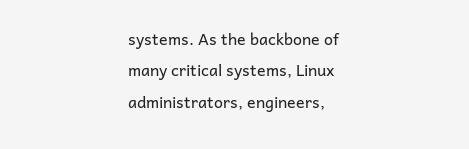systems. As the backbone of many critical systems, Linux administrators, engineers,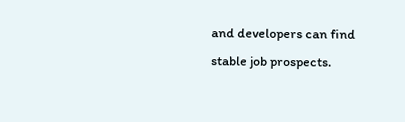and developers can find stable job prospects.